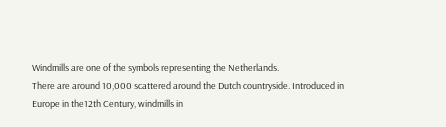Windmills are one of the symbols representing the Netherlands.
There are around 10,000 scattered around the Dutch countryside. Introduced in Europe in the12th Century, windmills in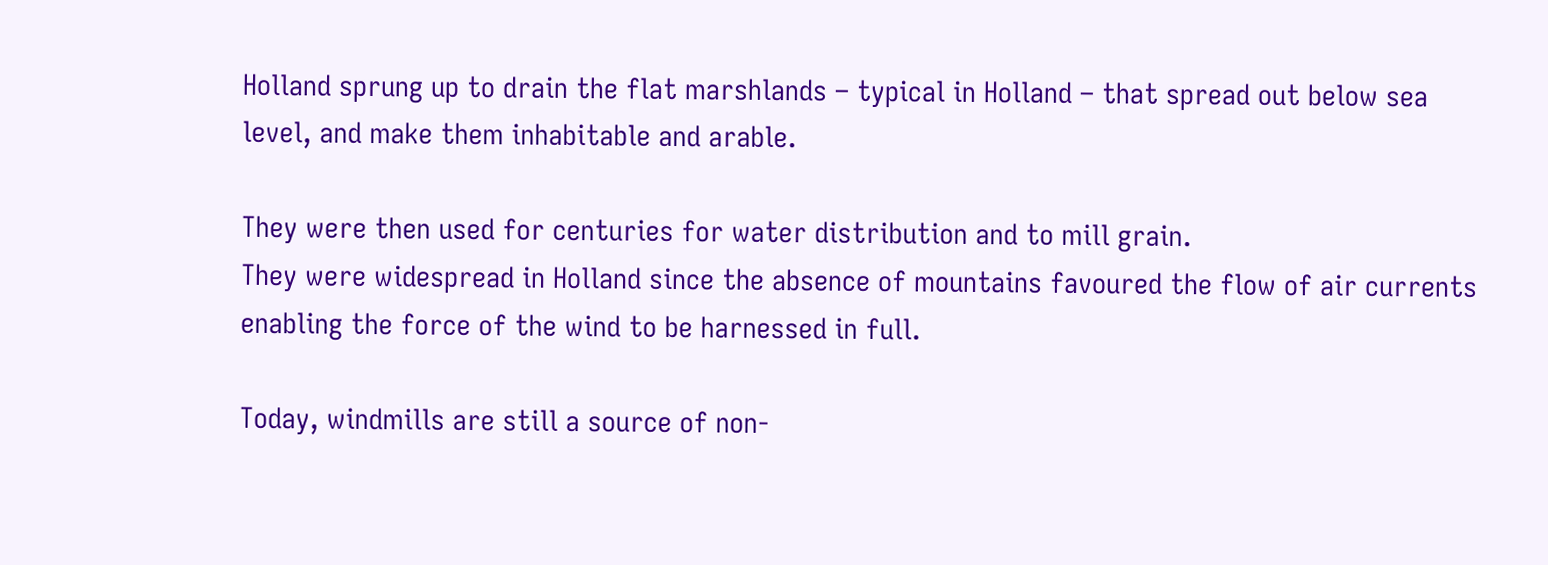Holland sprung up to drain the flat marshlands – typical in Holland – that spread out below sea level, and make them inhabitable and arable.

They were then used for centuries for water distribution and to mill grain.
They were widespread in Holland since the absence of mountains favoured the flow of air currents enabling the force of the wind to be harnessed in full.

Today, windmills are still a source of non-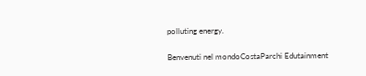polluting energy.

Benvenuti nel mondoCostaParchi Edutainment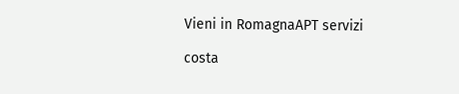Vieni in RomagnaAPT servizi

costa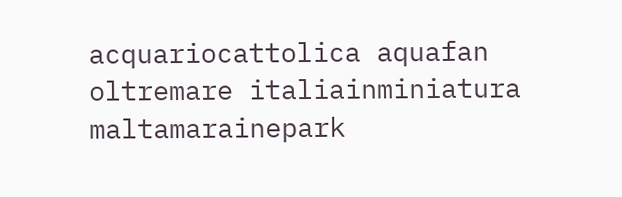acquariocattolica aquafan oltremare italiainminiatura maltamarainepark